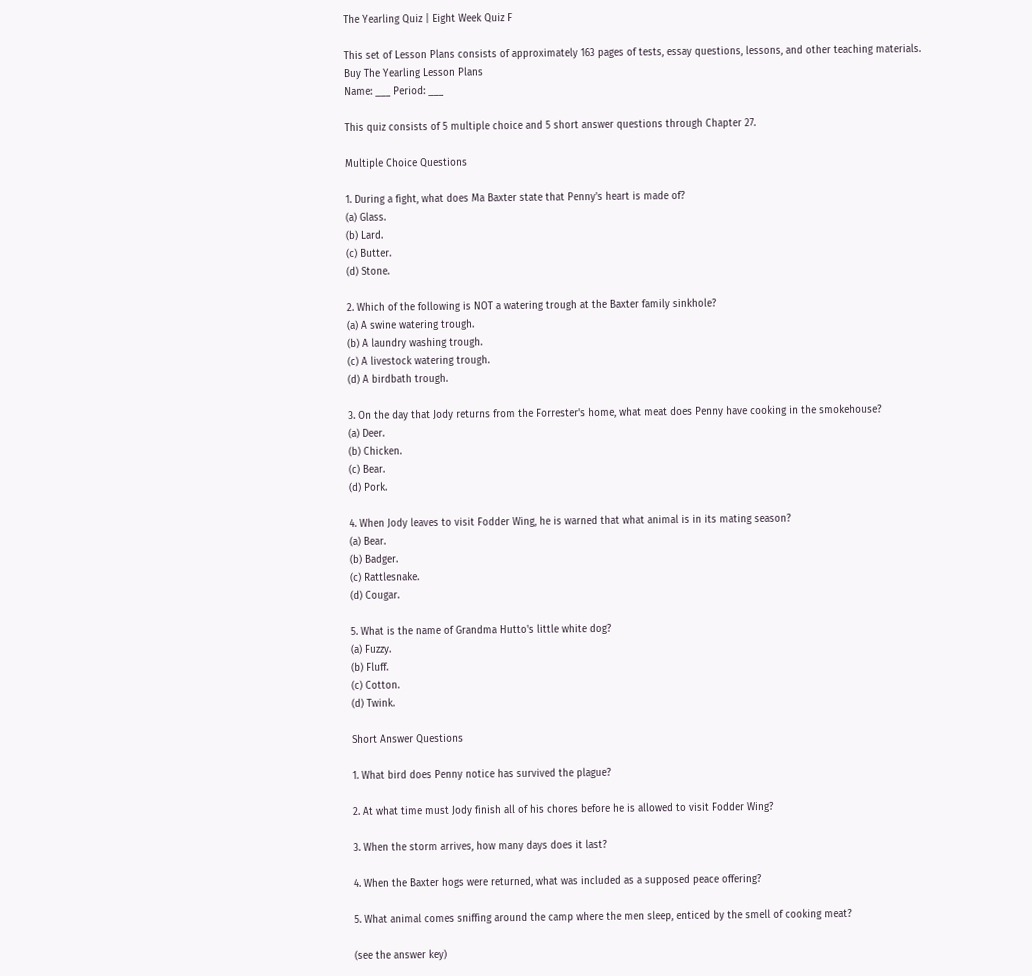The Yearling Quiz | Eight Week Quiz F

This set of Lesson Plans consists of approximately 163 pages of tests, essay questions, lessons, and other teaching materials.
Buy The Yearling Lesson Plans
Name: ___ Period: ___

This quiz consists of 5 multiple choice and 5 short answer questions through Chapter 27.

Multiple Choice Questions

1. During a fight, what does Ma Baxter state that Penny's heart is made of?
(a) Glass.
(b) Lard.
(c) Butter.
(d) Stone.

2. Which of the following is NOT a watering trough at the Baxter family sinkhole?
(a) A swine watering trough.
(b) A laundry washing trough.
(c) A livestock watering trough.
(d) A birdbath trough.

3. On the day that Jody returns from the Forrester's home, what meat does Penny have cooking in the smokehouse?
(a) Deer.
(b) Chicken.
(c) Bear.
(d) Pork.

4. When Jody leaves to visit Fodder Wing, he is warned that what animal is in its mating season?
(a) Bear.
(b) Badger.
(c) Rattlesnake.
(d) Cougar.

5. What is the name of Grandma Hutto's little white dog?
(a) Fuzzy.
(b) Fluff.
(c) Cotton.
(d) Twink.

Short Answer Questions

1. What bird does Penny notice has survived the plague?

2. At what time must Jody finish all of his chores before he is allowed to visit Fodder Wing?

3. When the storm arrives, how many days does it last?

4. When the Baxter hogs were returned, what was included as a supposed peace offering?

5. What animal comes sniffing around the camp where the men sleep, enticed by the smell of cooking meat?

(see the answer key)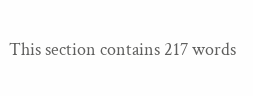This section contains 217 words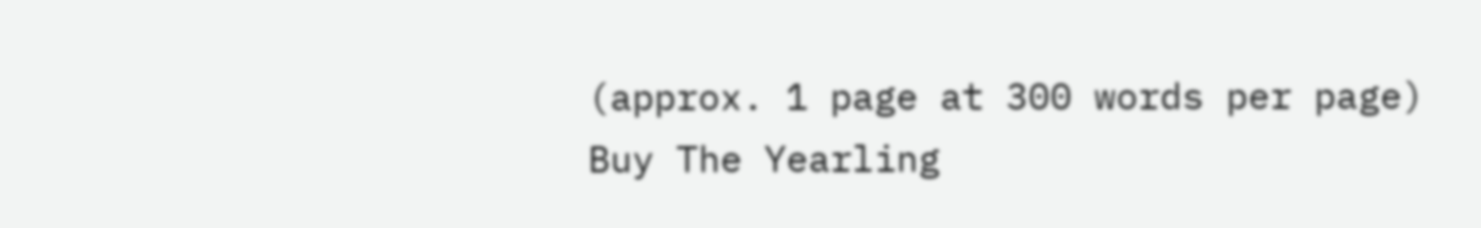(approx. 1 page at 300 words per page)
Buy The Yearling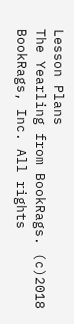Lesson Plans
The Yearling from BookRags. (c)2018 BookRags, Inc. All rights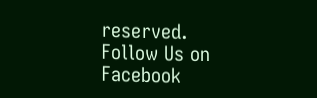reserved.
Follow Us on Facebook